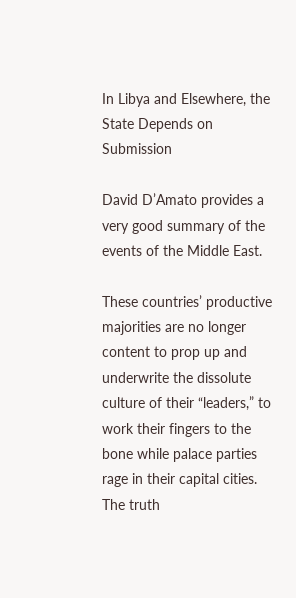In Libya and Elsewhere, the State Depends on Submission

David D’Amato provides a very good summary of the events of the Middle East.

These countries’ productive majorities are no longer content to prop up and underwrite the dissolute culture of their “leaders,” to work their fingers to the bone while palace parties rage in their capital cities. The truth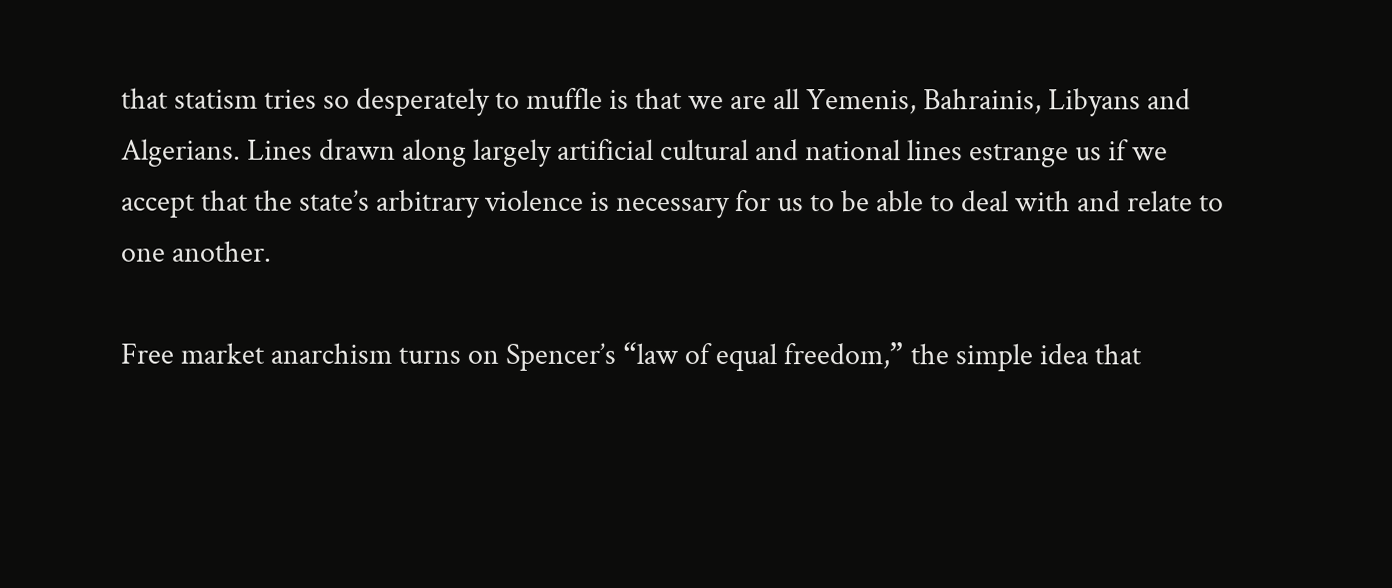that statism tries so desperately to muffle is that we are all Yemenis, Bahrainis, Libyans and Algerians. Lines drawn along largely artificial cultural and national lines estrange us if we accept that the state’s arbitrary violence is necessary for us to be able to deal with and relate to one another.

Free market anarchism turns on Spencer’s “law of equal freedom,” the simple idea that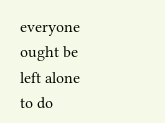everyone ought be left alone to do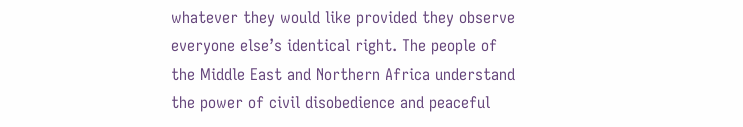whatever they would like provided they observe everyone else’s identical right. The people of the Middle East and Northern Africa understand the power of civil disobedience and peaceful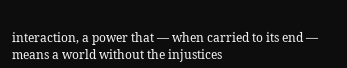interaction, a power that — when carried to its end — means a world without the injustices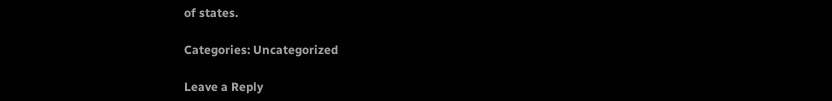of states.

Categories: Uncategorized

Leave a Reply